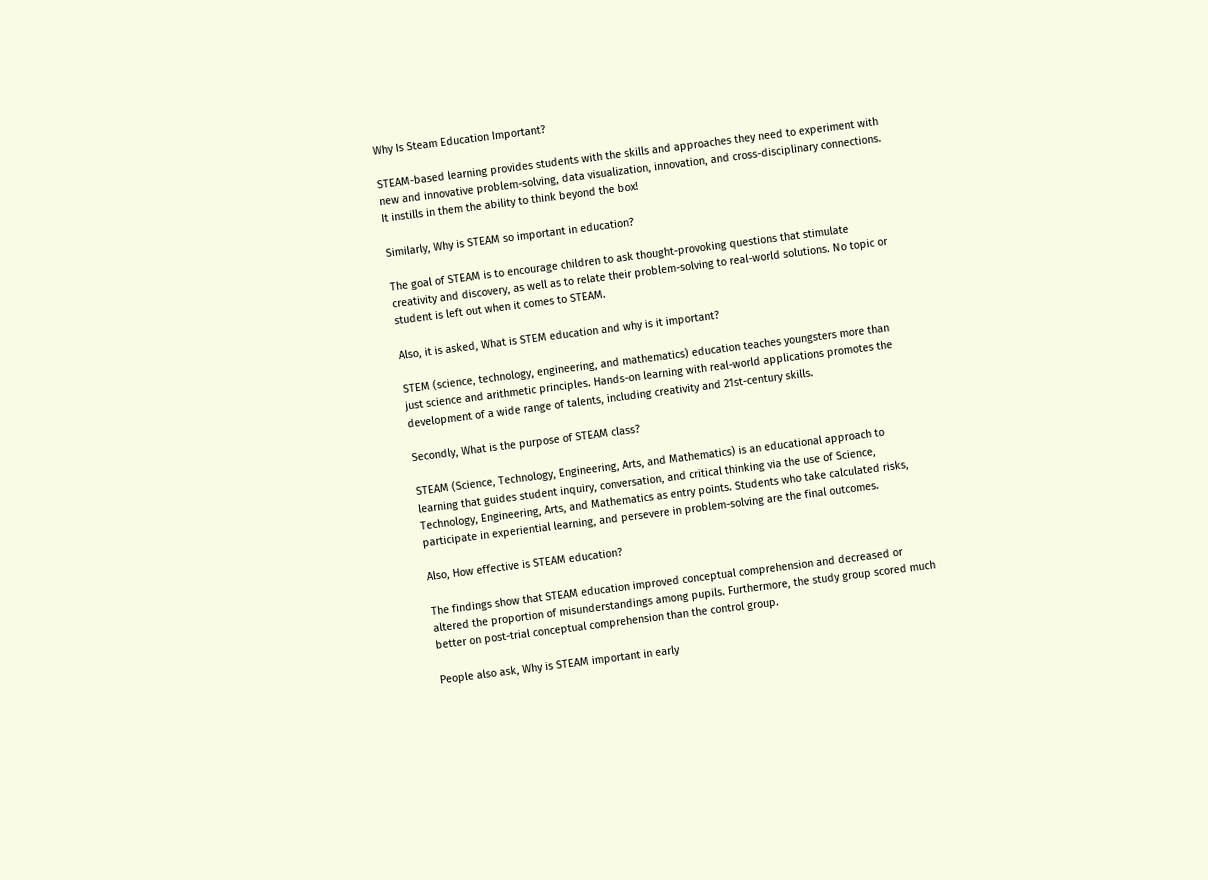Why Is Steam Education Important?

STEAM-based learning provides students with the skills and approaches they need to experiment with new and innovative problem-solving, data visualization, innovation, and cross-disciplinary connections. It instills in them the ability to think beyond the box!

Similarly, Why is STEAM so important in education?

The goal of STEAM is to encourage children to ask thought-provoking questions that stimulate creativity and discovery, as well as to relate their problem-solving to real-world solutions. No topic or student is left out when it comes to STEAM.

Also, it is asked, What is STEM education and why is it important?

STEM (science, technology, engineering, and mathematics) education teaches youngsters more than just science and arithmetic principles. Hands-on learning with real-world applications promotes the development of a wide range of talents, including creativity and 21st-century skills.

Secondly, What is the purpose of STEAM class?

STEAM (Science, Technology, Engineering, Arts, and Mathematics) is an educational approach to learning that guides student inquiry, conversation, and critical thinking via the use of Science, Technology, Engineering, Arts, and Mathematics as entry points. Students who take calculated risks, participate in experiential learning, and persevere in problem-solving are the final outcomes.

Also, How effective is STEAM education?

The findings show that STEAM education improved conceptual comprehension and decreased or altered the proportion of misunderstandings among pupils. Furthermore, the study group scored much better on post-trial conceptual comprehension than the control group.

People also ask, Why is STEAM important in early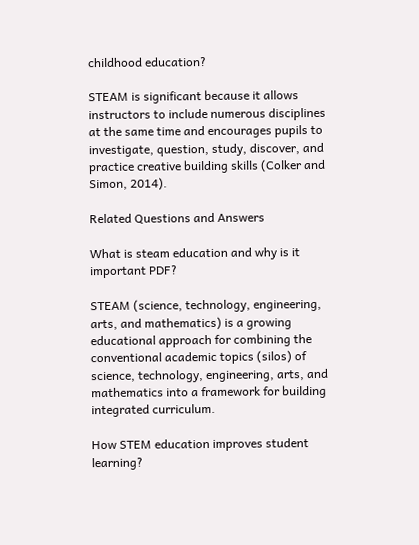childhood education?

STEAM is significant because it allows instructors to include numerous disciplines at the same time and encourages pupils to investigate, question, study, discover, and practice creative building skills (Colker and Simon, 2014).

Related Questions and Answers

What is steam education and why is it important PDF?

STEAM (science, technology, engineering, arts, and mathematics) is a growing educational approach for combining the conventional academic topics (silos) of science, technology, engineering, arts, and mathematics into a framework for building integrated curriculum.

How STEM education improves student learning?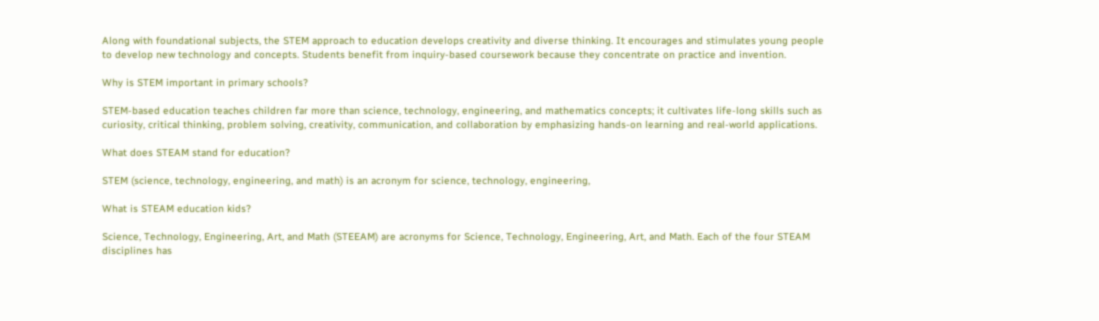Along with foundational subjects, the STEM approach to education develops creativity and diverse thinking. It encourages and stimulates young people to develop new technology and concepts. Students benefit from inquiry-based coursework because they concentrate on practice and invention.

Why is STEM important in primary schools?

STEM-based education teaches children far more than science, technology, engineering, and mathematics concepts; it cultivates life-long skills such as curiosity, critical thinking, problem solving, creativity, communication, and collaboration by emphasizing hands-on learning and real-world applications.

What does STEAM stand for education?

STEM (science, technology, engineering, and math) is an acronym for science, technology, engineering,

What is STEAM education kids?

Science, Technology, Engineering, Art, and Math (STEEAM) are acronyms for Science, Technology, Engineering, Art, and Math. Each of the four STEAM disciplines has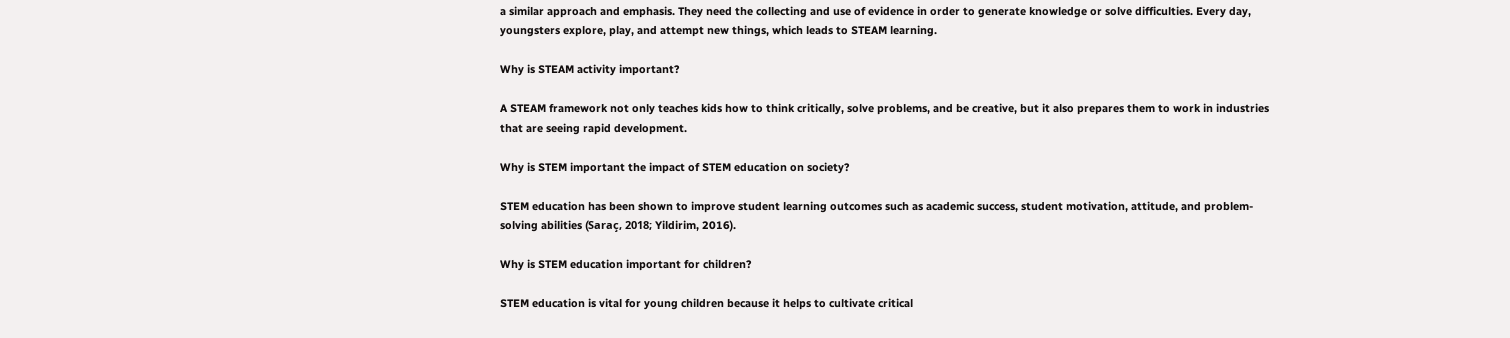a similar approach and emphasis. They need the collecting and use of evidence in order to generate knowledge or solve difficulties. Every day, youngsters explore, play, and attempt new things, which leads to STEAM learning.

Why is STEAM activity important?

A STEAM framework not only teaches kids how to think critically, solve problems, and be creative, but it also prepares them to work in industries that are seeing rapid development.

Why is STEM important the impact of STEM education on society?

STEM education has been shown to improve student learning outcomes such as academic success, student motivation, attitude, and problem-solving abilities (Saraç, 2018; Yildirim, 2016).

Why is STEM education important for children?

STEM education is vital for young children because it helps to cultivate critical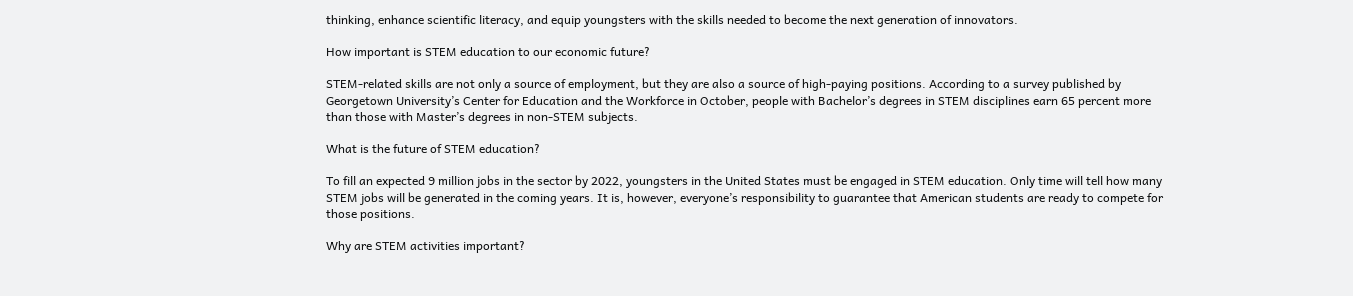thinking, enhance scientific literacy, and equip youngsters with the skills needed to become the next generation of innovators.

How important is STEM education to our economic future?

STEM-related skills are not only a source of employment, but they are also a source of high-paying positions. According to a survey published by Georgetown University’s Center for Education and the Workforce in October, people with Bachelor’s degrees in STEM disciplines earn 65 percent more than those with Master’s degrees in non-STEM subjects.

What is the future of STEM education?

To fill an expected 9 million jobs in the sector by 2022, youngsters in the United States must be engaged in STEM education. Only time will tell how many STEM jobs will be generated in the coming years. It is, however, everyone’s responsibility to guarantee that American students are ready to compete for those positions.

Why are STEM activities important?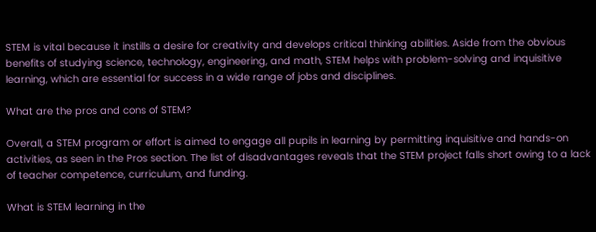STEM is vital because it instills a desire for creativity and develops critical thinking abilities. Aside from the obvious benefits of studying science, technology, engineering, and math, STEM helps with problem-solving and inquisitive learning, which are essential for success in a wide range of jobs and disciplines.

What are the pros and cons of STEM?

Overall, a STEM program or effort is aimed to engage all pupils in learning by permitting inquisitive and hands-on activities, as seen in the Pros section. The list of disadvantages reveals that the STEM project falls short owing to a lack of teacher competence, curriculum, and funding.

What is STEM learning in the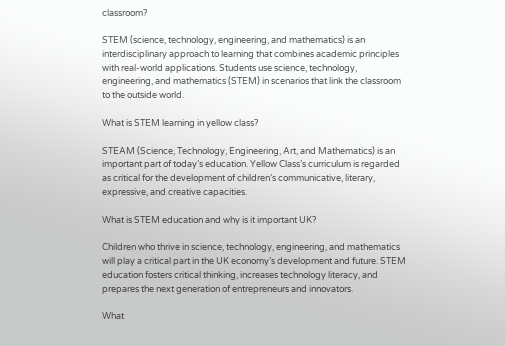classroom?

STEM (science, technology, engineering, and mathematics) is an interdisciplinary approach to learning that combines academic principles with real-world applications. Students use science, technology, engineering, and mathematics (STEM) in scenarios that link the classroom to the outside world.

What is STEM learning in yellow class?

STEAM (Science, Technology, Engineering, Art, and Mathematics) is an important part of today’s education. Yellow Class’s curriculum is regarded as critical for the development of children’s communicative, literary, expressive, and creative capacities.

What is STEM education and why is it important UK?

Children who thrive in science, technology, engineering, and mathematics will play a critical part in the UK economy’s development and future. STEM education fosters critical thinking, increases technology literacy, and prepares the next generation of entrepreneurs and innovators.

What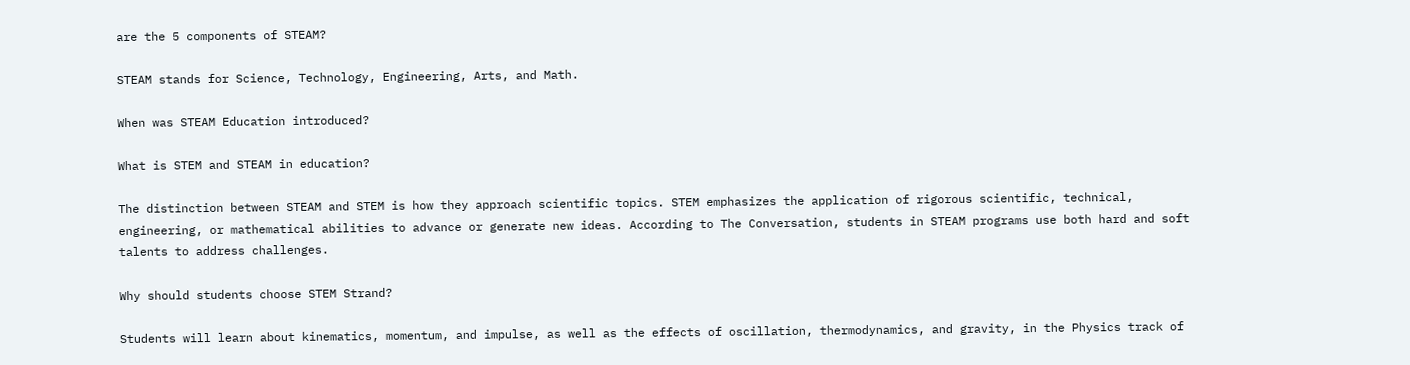are the 5 components of STEAM?

STEAM stands for Science, Technology, Engineering, Arts, and Math.

When was STEAM Education introduced?

What is STEM and STEAM in education?

The distinction between STEAM and STEM is how they approach scientific topics. STEM emphasizes the application of rigorous scientific, technical, engineering, or mathematical abilities to advance or generate new ideas. According to The Conversation, students in STEAM programs use both hard and soft talents to address challenges.

Why should students choose STEM Strand?

Students will learn about kinematics, momentum, and impulse, as well as the effects of oscillation, thermodynamics, and gravity, in the Physics track of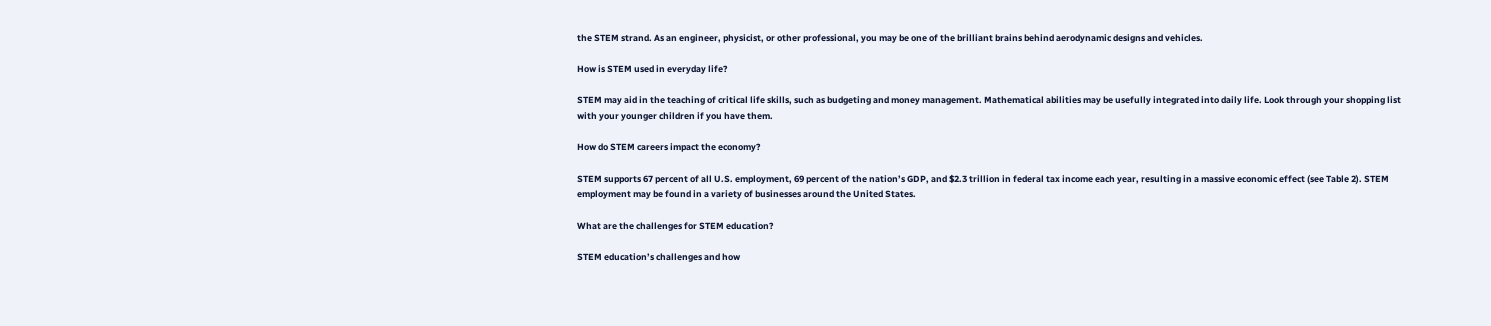the STEM strand. As an engineer, physicist, or other professional, you may be one of the brilliant brains behind aerodynamic designs and vehicles.

How is STEM used in everyday life?

STEM may aid in the teaching of critical life skills, such as budgeting and money management. Mathematical abilities may be usefully integrated into daily life. Look through your shopping list with your younger children if you have them.

How do STEM careers impact the economy?

STEM supports 67 percent of all U.S. employment, 69 percent of the nation’s GDP, and $2.3 trillion in federal tax income each year, resulting in a massive economic effect (see Table 2). STEM employment may be found in a variety of businesses around the United States.

What are the challenges for STEM education?

STEM education’s challenges and how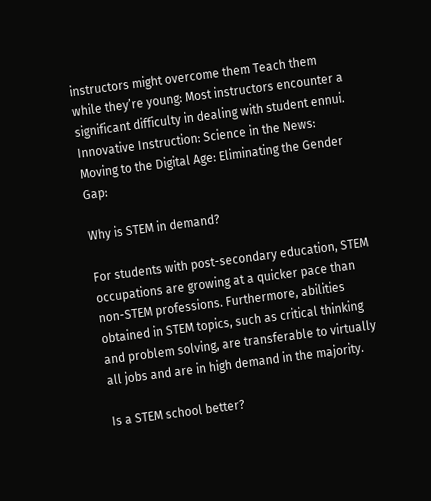instructors might overcome them Teach them while they’re young: Most instructors encounter a significant difficulty in dealing with student ennui. Innovative Instruction: Science in the News: Moving to the Digital Age: Eliminating the Gender Gap:

Why is STEM in demand?

For students with post-secondary education, STEM occupations are growing at a quicker pace than non-STEM professions. Furthermore, abilities obtained in STEM topics, such as critical thinking and problem solving, are transferable to virtually all jobs and are in high demand in the majority.

Is a STEM school better?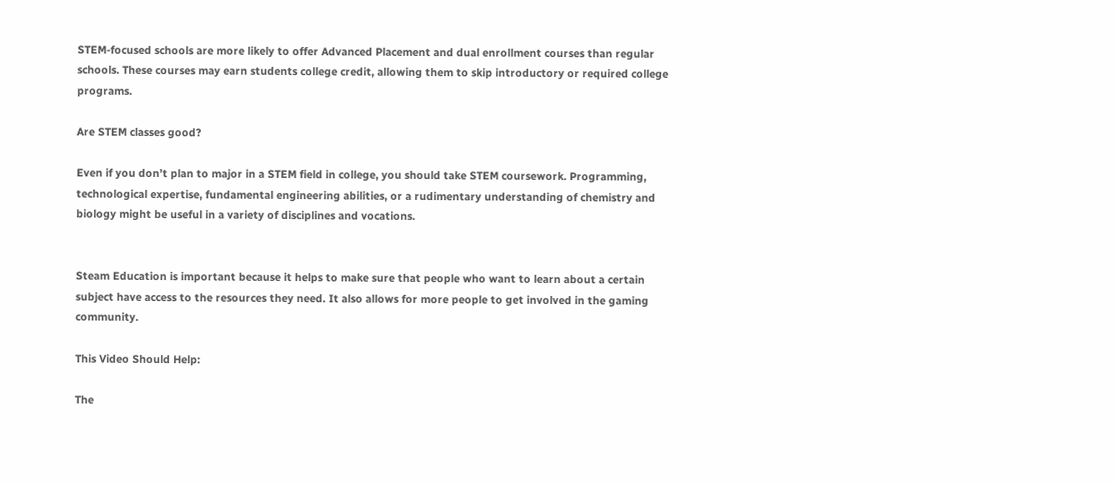STEM-focused schools are more likely to offer Advanced Placement and dual enrollment courses than regular schools. These courses may earn students college credit, allowing them to skip introductory or required college programs.

Are STEM classes good?

Even if you don’t plan to major in a STEM field in college, you should take STEM coursework. Programming, technological expertise, fundamental engineering abilities, or a rudimentary understanding of chemistry and biology might be useful in a variety of disciplines and vocations.


Steam Education is important because it helps to make sure that people who want to learn about a certain subject have access to the resources they need. It also allows for more people to get involved in the gaming community.

This Video Should Help:

The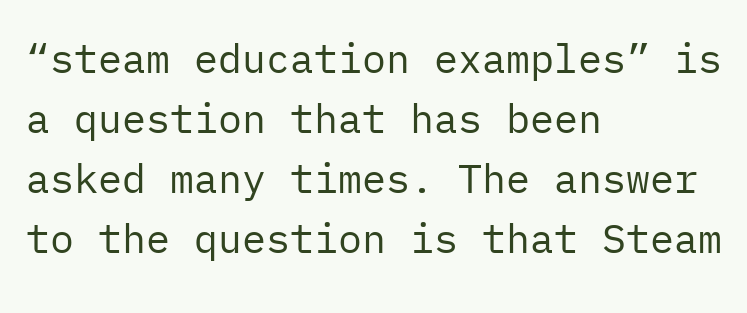“steam education examples” is a question that has been asked many times. The answer to the question is that Steam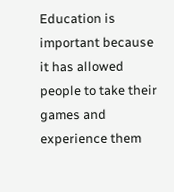Education is important because it has allowed people to take their games and experience them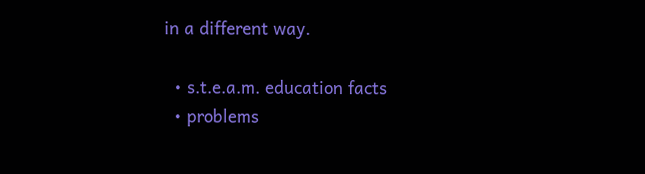in a different way.

  • s.t.e.a.m. education facts
  • problems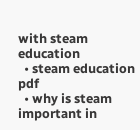with steam education
  • steam education pdf
  • why is steam important in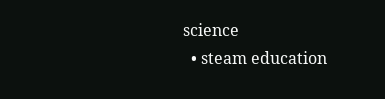science
  • steam education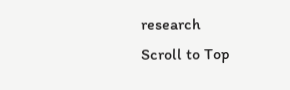research
Scroll to Top